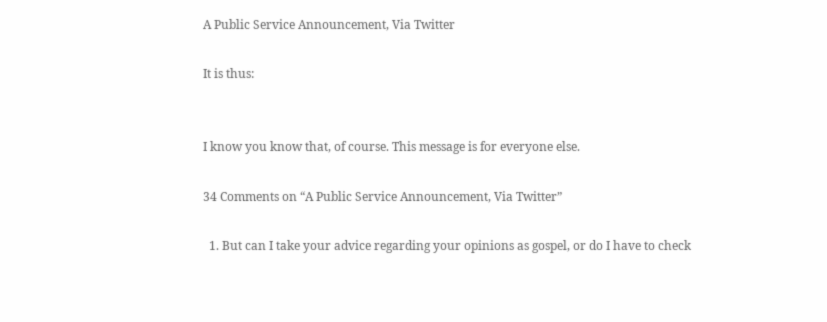A Public Service Announcement, Via Twitter

It is thus:


I know you know that, of course. This message is for everyone else.

34 Comments on “A Public Service Announcement, Via Twitter”

  1. But can I take your advice regarding your opinions as gospel, or do I have to check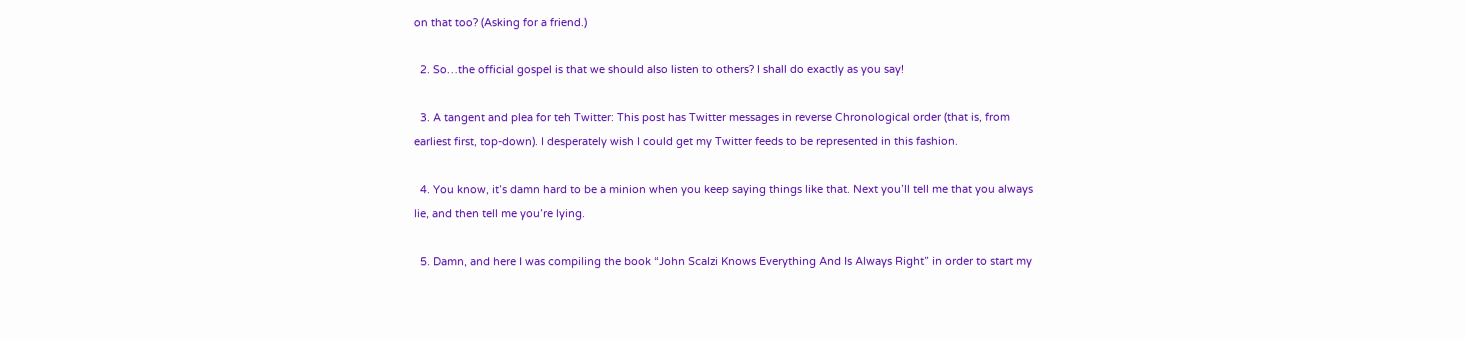on that too? (Asking for a friend.)

  2. So…the official gospel is that we should also listen to others? I shall do exactly as you say!

  3. A tangent and plea for teh Twitter: This post has Twitter messages in reverse Chronological order (that is, from earliest first, top-down). I desperately wish I could get my Twitter feeds to be represented in this fashion.

  4. You know, it’s damn hard to be a minion when you keep saying things like that. Next you’ll tell me that you always lie, and then tell me you’re lying.

  5. Damn, and here I was compiling the book “John Scalzi Knows Everything And Is Always Right” in order to start my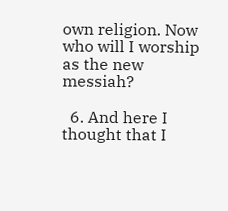own religion. Now who will I worship as the new messiah?

  6. And here I thought that I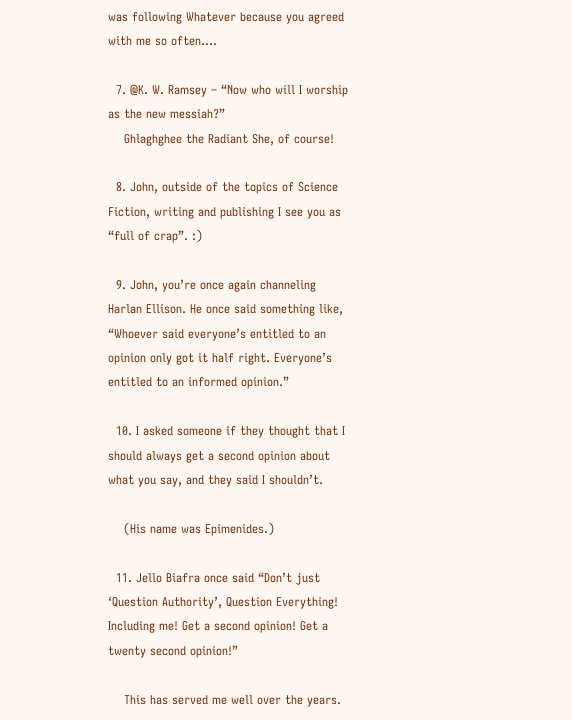was following Whatever because you agreed with me so often….

  7. @K. W. Ramsey – “Now who will I worship as the new messiah?”
    Ghlaghghee the Radiant She, of course!

  8. John, outside of the topics of Science Fiction, writing and publishing I see you as “full of crap”. :)

  9. John, you’re once again channeling Harlan Ellison. He once said something like, “Whoever said everyone’s entitled to an opinion only got it half right. Everyone’s entitled to an informed opinion.”

  10. I asked someone if they thought that I should always get a second opinion about what you say, and they said I shouldn’t.

    (His name was Epimenides.)

  11. Jello Biafra once said “Don’t just ‘Question Authority’, Question Everything! Including me! Get a second opinion! Get a twenty second opinion!”

    This has served me well over the years.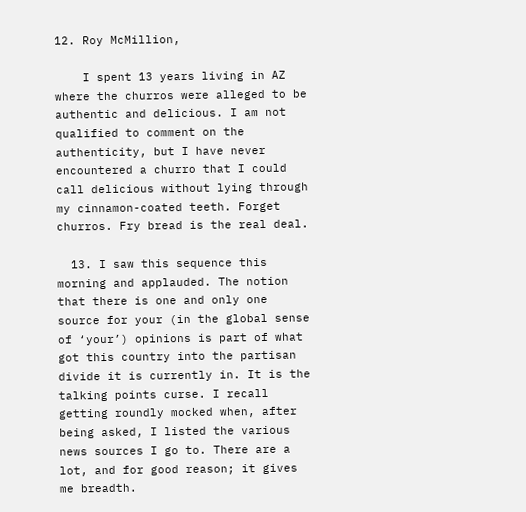12. Roy McMillion,

    I spent 13 years living in AZ where the churros were alleged to be authentic and delicious. I am not qualified to comment on the authenticity, but I have never encountered a churro that I could call delicious without lying through my cinnamon-coated teeth. Forget churros. Fry bread is the real deal.

  13. I saw this sequence this morning and applauded. The notion that there is one and only one source for your (in the global sense of ‘your’) opinions is part of what got this country into the partisan divide it is currently in. It is the talking points curse. I recall getting roundly mocked when, after being asked, I listed the various news sources I go to. There are a lot, and for good reason; it gives me breadth.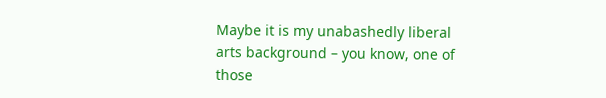Maybe it is my unabashedly liberal arts background – you know, one of those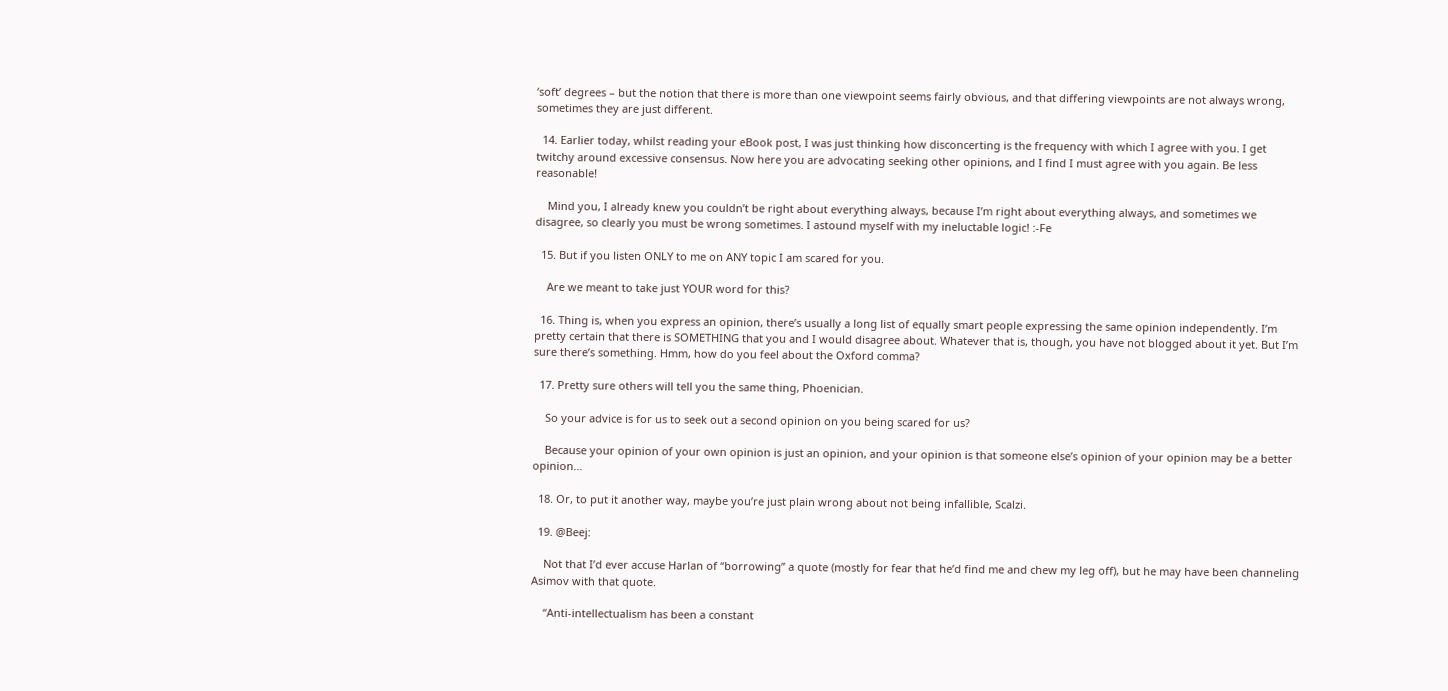‘soft’ degrees – but the notion that there is more than one viewpoint seems fairly obvious, and that differing viewpoints are not always wrong, sometimes they are just different.

  14. Earlier today, whilst reading your eBook post, I was just thinking how disconcerting is the frequency with which I agree with you. I get twitchy around excessive consensus. Now here you are advocating seeking other opinions, and I find I must agree with you again. Be less reasonable!

    Mind you, I already knew you couldn’t be right about everything always, because I’m right about everything always, and sometimes we disagree, so clearly you must be wrong sometimes. I astound myself with my ineluctable logic! :-Fe

  15. But if you listen ONLY to me on ANY topic I am scared for you.

    Are we meant to take just YOUR word for this?

  16. Thing is, when you express an opinion, there’s usually a long list of equally smart people expressing the same opinion independently. I’m pretty certain that there is SOMETHING that you and I would disagree about. Whatever that is, though, you have not blogged about it yet. But I’m sure there’s something. Hmm, how do you feel about the Oxford comma?

  17. Pretty sure others will tell you the same thing, Phoenician.

    So your advice is for us to seek out a second opinion on you being scared for us?

    Because your opinion of your own opinion is just an opinion, and your opinion is that someone else’s opinion of your opinion may be a better opinion…

  18. Or, to put it another way, maybe you’re just plain wrong about not being infallible, Scalzi.

  19. @Beej:

    Not that I’d ever accuse Harlan of “borrowing” a quote (mostly for fear that he’d find me and chew my leg off), but he may have been channeling Asimov with that quote.

    “Anti-intellectualism has been a constant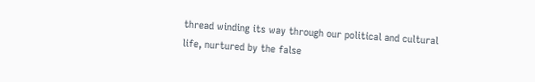thread winding its way through our political and cultural life, nurtured by the false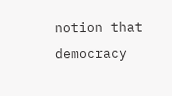notion that democracy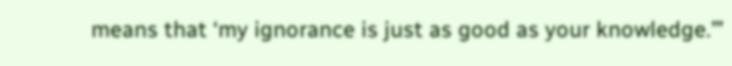means that ‘my ignorance is just as good as your knowledge.’”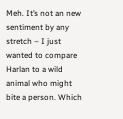Meh. It’s not an new sentiment by any stretch – I just wanted to compare Harlan to a wild animal who might bite a person. Which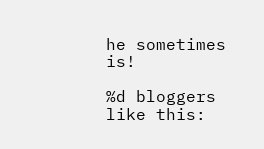he sometimes is!

%d bloggers like this: